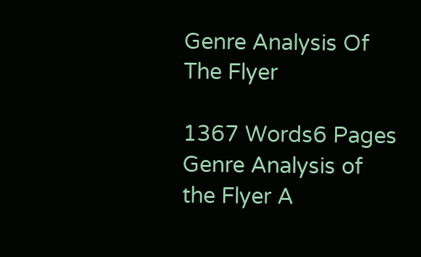Genre Analysis Of The Flyer

1367 Words6 Pages
Genre Analysis of the Flyer A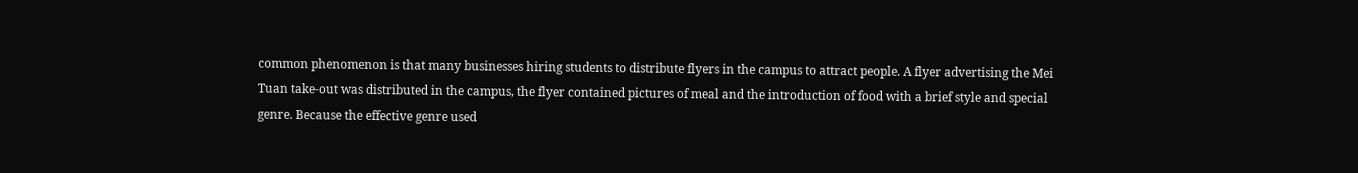common phenomenon is that many businesses hiring students to distribute flyers in the campus to attract people. A flyer advertising the Mei Tuan take-out was distributed in the campus, the flyer contained pictures of meal and the introduction of food with a brief style and special genre. Because the effective genre used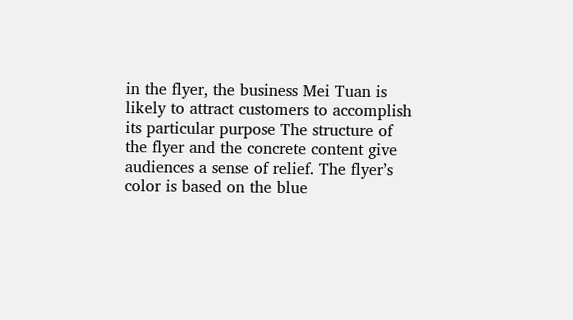in the flyer, the business Mei Tuan is likely to attract customers to accomplish its particular purpose The structure of the flyer and the concrete content give audiences a sense of relief. The flyer’s color is based on the blue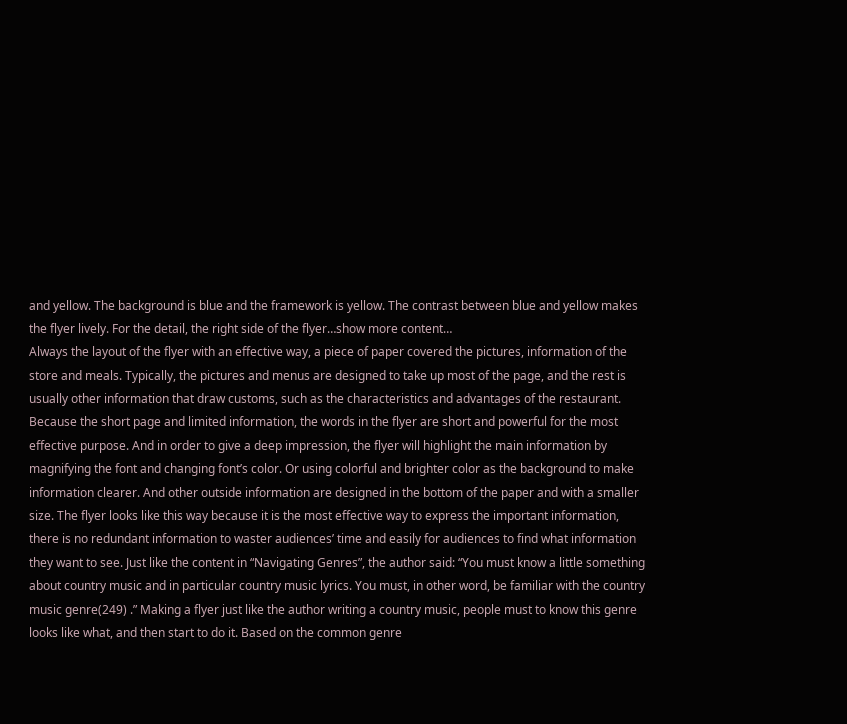and yellow. The background is blue and the framework is yellow. The contrast between blue and yellow makes the flyer lively. For the detail, the right side of the flyer…show more content…
Always the layout of the flyer with an effective way, a piece of paper covered the pictures, information of the store and meals. Typically, the pictures and menus are designed to take up most of the page, and the rest is usually other information that draw customs, such as the characteristics and advantages of the restaurant. Because the short page and limited information, the words in the flyer are short and powerful for the most effective purpose. And in order to give a deep impression, the flyer will highlight the main information by magnifying the font and changing font’s color. Or using colorful and brighter color as the background to make information clearer. And other outside information are designed in the bottom of the paper and with a smaller size. The flyer looks like this way because it is the most effective way to express the important information, there is no redundant information to waster audiences’ time and easily for audiences to find what information they want to see. Just like the content in “Navigating Genres”, the author said: “You must know a little something about country music and in particular country music lyrics. You must, in other word, be familiar with the country music genre(249) .” Making a flyer just like the author writing a country music, people must to know this genre looks like what, and then start to do it. Based on the common genre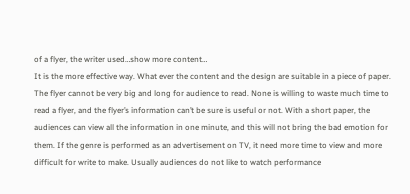of a flyer, the writer used…show more content…
It is the more effective way. What ever the content and the design are suitable in a piece of paper. The flyer cannot be very big and long for audience to read. None is willing to waste much time to read a flyer, and the flyer’s information can’t be sure is useful or not. With a short paper, the audiences can view all the information in one minute, and this will not bring the bad emotion for them. If the genre is performed as an advertisement on TV, it need more time to view and more difficult for write to make. Usually audiences do not like to watch performance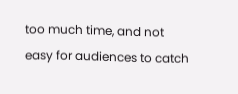too much time, and not easy for audiences to catch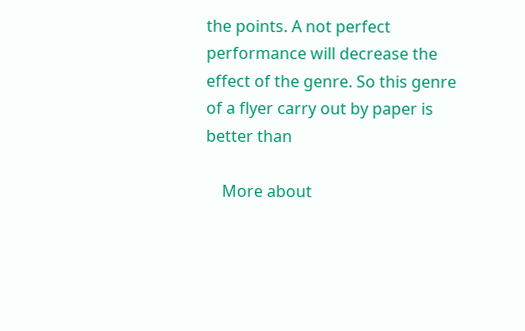the points. A not perfect performance will decrease the effect of the genre. So this genre of a flyer carry out by paper is better than

    More about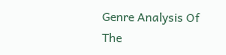Genre Analysis Of The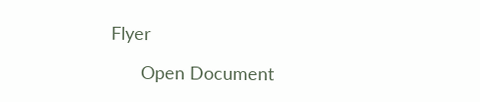Flyer

      Open Document